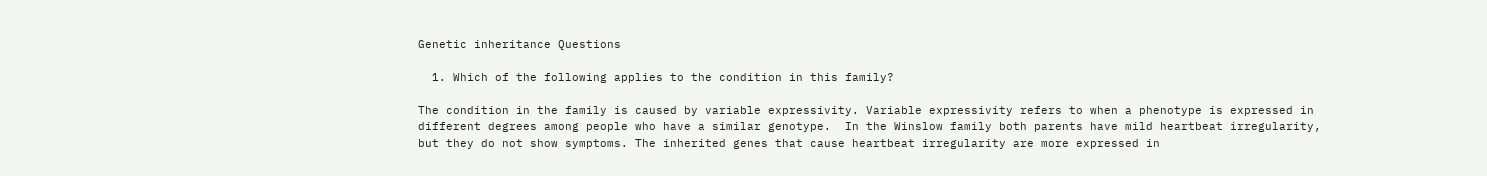Genetic inheritance Questions

  1. Which of the following applies to the condition in this family?

The condition in the family is caused by variable expressivity. Variable expressivity refers to when a phenotype is expressed in different degrees among people who have a similar genotype.  In the Winslow family both parents have mild heartbeat irregularity, but they do not show symptoms. The inherited genes that cause heartbeat irregularity are more expressed in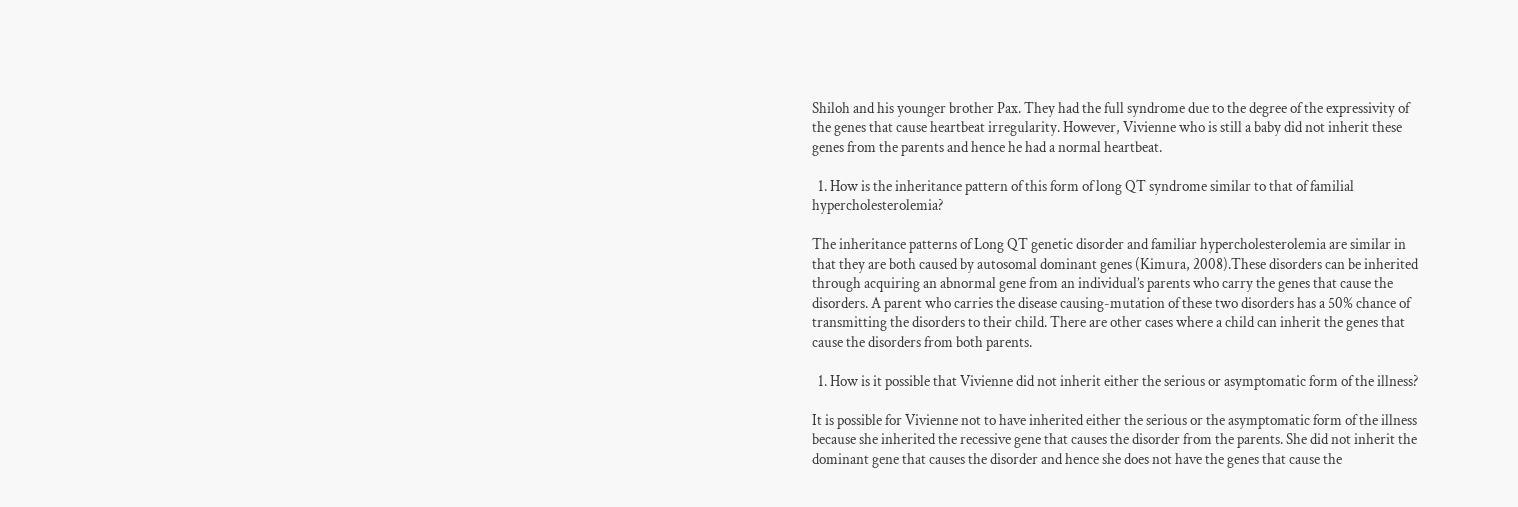Shiloh and his younger brother Pax. They had the full syndrome due to the degree of the expressivity of the genes that cause heartbeat irregularity. However, Vivienne who is still a baby did not inherit these genes from the parents and hence he had a normal heartbeat.

  1. How is the inheritance pattern of this form of long QT syndrome similar to that of familial hypercholesterolemia?

The inheritance patterns of Long QT genetic disorder and familiar hypercholesterolemia are similar in that they are both caused by autosomal dominant genes (Kimura, 2008).These disorders can be inherited through acquiring an abnormal gene from an individual’s parents who carry the genes that cause the disorders. A parent who carries the disease causing-mutation of these two disorders has a 50% chance of transmitting the disorders to their child. There are other cases where a child can inherit the genes that cause the disorders from both parents.

  1. How is it possible that Vivienne did not inherit either the serious or asymptomatic form of the illness?

It is possible for Vivienne not to have inherited either the serious or the asymptomatic form of the illness because she inherited the recessive gene that causes the disorder from the parents. She did not inherit the dominant gene that causes the disorder and hence she does not have the genes that cause the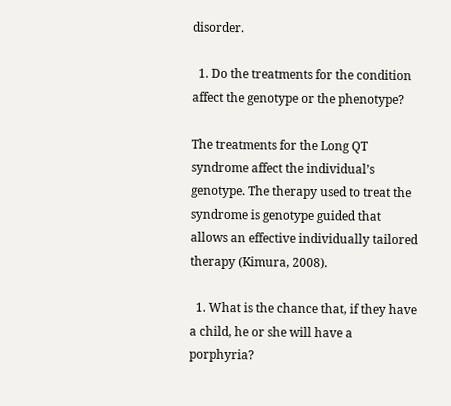disorder.

  1. Do the treatments for the condition affect the genotype or the phenotype?

The treatments for the Long QT syndrome affect the individual’s genotype. The therapy used to treat the syndrome is genotype guided that allows an effective individually tailored therapy (Kimura, 2008).

  1. What is the chance that, if they have a child, he or she will have a porphyria?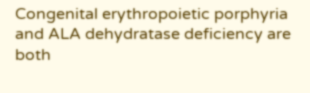Congenital erythropoietic porphyria and ALA dehydratase deficiency are both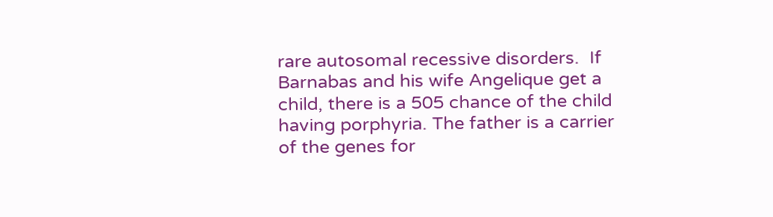rare autosomal recessive disorders.  If Barnabas and his wife Angelique get a child, there is a 505 chance of the child having porphyria. The father is a carrier of the genes for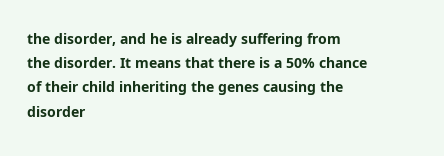the disorder, and he is already suffering from the disorder. It means that there is a 50% chance of their child inheriting the genes causing the disorder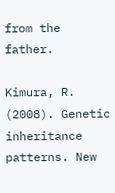from the father.

Kimura, R. (2008). Genetic inheritance patterns. New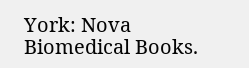York: Nova Biomedical Books.